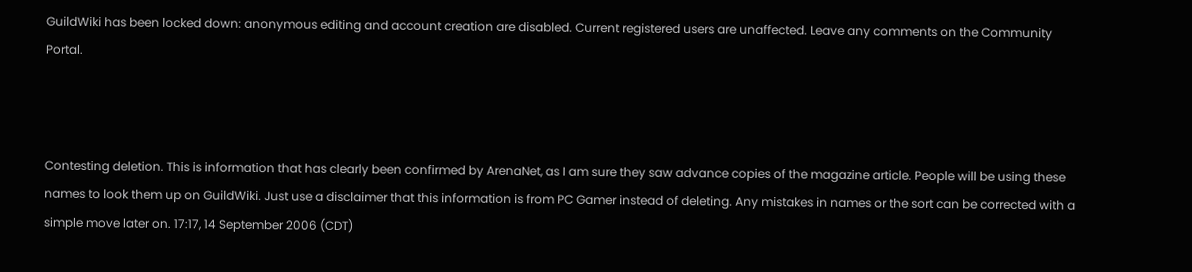GuildWiki has been locked down: anonymous editing and account creation are disabled. Current registered users are unaffected. Leave any comments on the Community Portal.



Contesting deletion. This is information that has clearly been confirmed by ArenaNet, as I am sure they saw advance copies of the magazine article. People will be using these names to look them up on GuildWiki. Just use a disclaimer that this information is from PC Gamer instead of deleting. Any mistakes in names or the sort can be corrected with a simple move later on. 17:17, 14 September 2006 (CDT)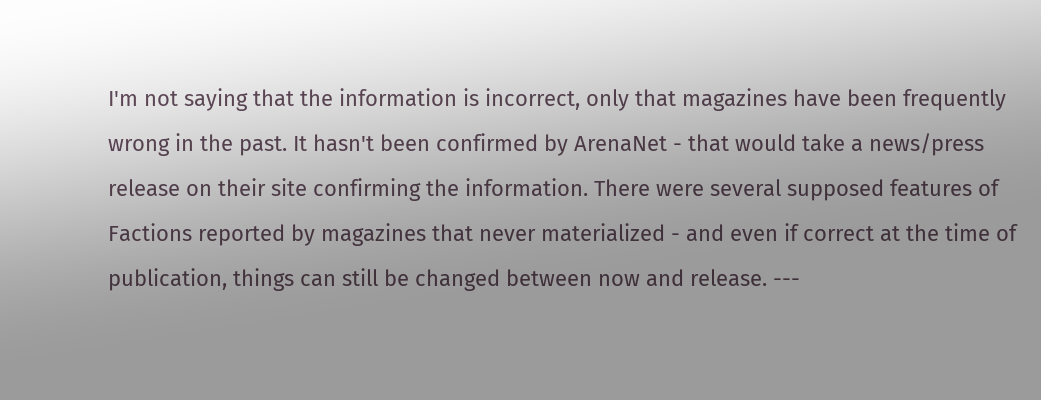I'm not saying that the information is incorrect, only that magazines have been frequently wrong in the past. It hasn't been confirmed by ArenaNet - that would take a news/press release on their site confirming the information. There were several supposed features of Factions reported by magazines that never materialized - and even if correct at the time of publication, things can still be changed between now and release. ---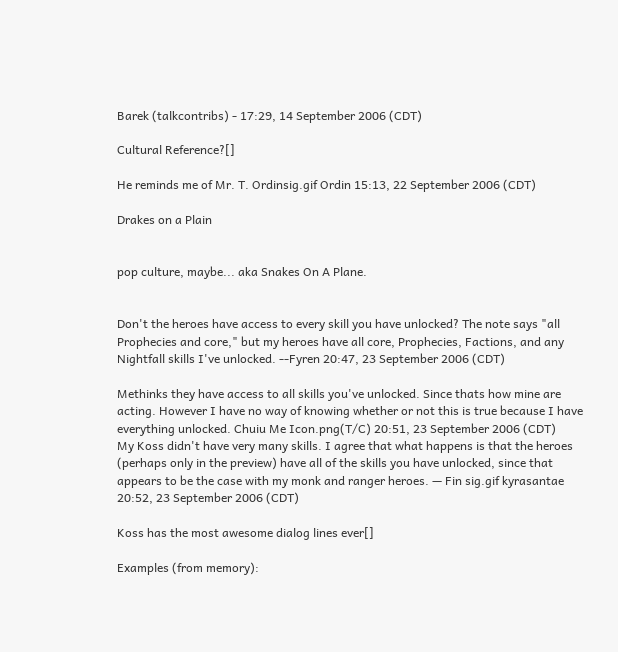Barek (talkcontribs) - 17:29, 14 September 2006 (CDT)

Cultural Reference?[]

He reminds me of Mr. T. Ordinsig.gif Ordin 15:13, 22 September 2006 (CDT)

Drakes on a Plain


pop culture, maybe... aka Snakes On A Plane.


Don't the heroes have access to every skill you have unlocked? The note says "all Prophecies and core," but my heroes have all core, Prophecies, Factions, and any Nightfall skills I've unlocked. --Fyren 20:47, 23 September 2006 (CDT)

Methinks they have access to all skills you've unlocked. Since thats how mine are acting. However I have no way of knowing whether or not this is true because I have everything unlocked. Chuiu Me Icon.png(T/C) 20:51, 23 September 2006 (CDT)
My Koss didn't have very many skills. I agree that what happens is that the heroes (perhaps only in the preview) have all of the skills you have unlocked, since that appears to be the case with my monk and ranger heroes. — Fin sig.gif kyrasantae 20:52, 23 September 2006 (CDT)

Koss has the most awesome dialog lines ever[]

Examples (from memory):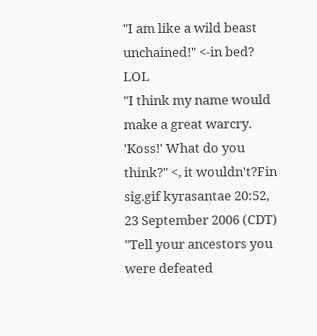"I am like a wild beast unchained!" <-in bed? LOL
"I think my name would make a great warcry. 'Koss!' What do you think?" <, it wouldn't?Fin sig.gif kyrasantae 20:52, 23 September 2006 (CDT)
"Tell your ancestors you were defeated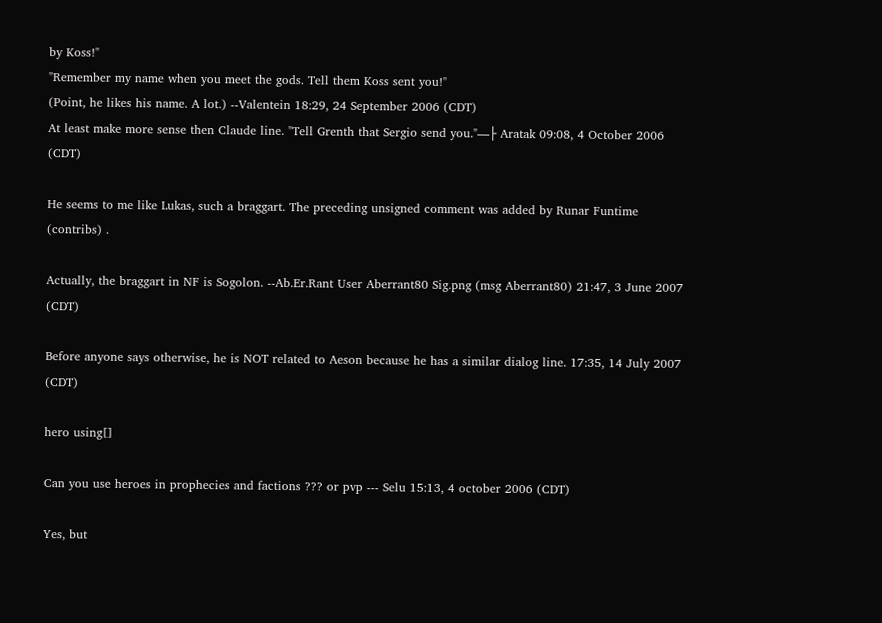by Koss!"
"Remember my name when you meet the gods. Tell them Koss sent you!"
(Point, he likes his name. A lot.) --Valentein 18:29, 24 September 2006 (CDT)
At least make more sense then Claude line. "Tell Grenth that Sergio send you."—├ Aratak 09:08, 4 October 2006 (CDT)

He seems to me like Lukas, such a braggart. The preceding unsigned comment was added by Runar Funtime (contribs) .

Actually, the braggart in NF is Sogolon. --Ab.Er.Rant User Aberrant80 Sig.png (msg Aberrant80) 21:47, 3 June 2007 (CDT)

Before anyone says otherwise, he is NOT related to Aeson because he has a similar dialog line. 17:35, 14 July 2007 (CDT)

hero using[]

Can you use heroes in prophecies and factions ??? or pvp --- Selu 15:13, 4 october 2006 (CDT)

Yes, but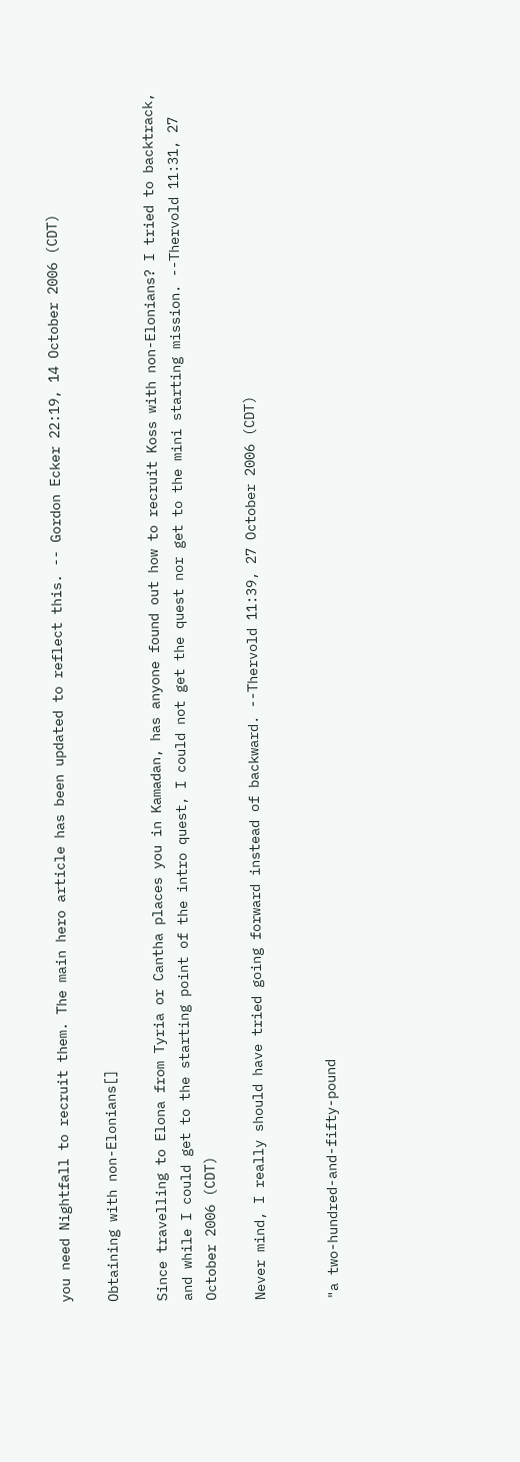you need Nightfall to recruit them. The main hero article has been updated to reflect this. -- Gordon Ecker 22:19, 14 October 2006 (CDT)

Obtaining with non-Elonians[]

Since travelling to Elona from Tyria or Cantha places you in Kamadan, has anyone found out how to recruit Koss with non-Elonians? I tried to backtrack, and while I could get to the starting point of the intro quest, I could not get the quest nor get to the mini starting mission. --Thervold 11:31, 27 October 2006 (CDT)

Never mind, I really should have tried going forward instead of backward. --Thervold 11:39, 27 October 2006 (CDT)


"a two-hundred-and-fifty-pound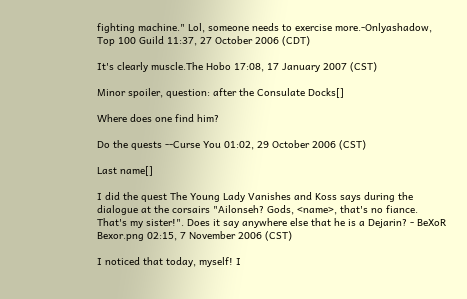fighting machine." Lol, someone needs to exercise more.-Onlyashadow, Top 100 Guild 11:37, 27 October 2006 (CDT)

It's clearly muscle.The Hobo 17:08, 17 January 2007 (CST)

Minor spoiler, question: after the Consulate Docks[]

Where does one find him?

Do the quests --Curse You 01:02, 29 October 2006 (CST)

Last name[]

I did the quest The Young Lady Vanishes and Koss says during the dialogue at the corsairs "Ailonseh? Gods, <name>, that's no fiance. That's my sister!". Does it say anywhere else that he is a Dejarin? - BeXoR Bexor.png 02:15, 7 November 2006 (CST)

I noticed that today, myself! I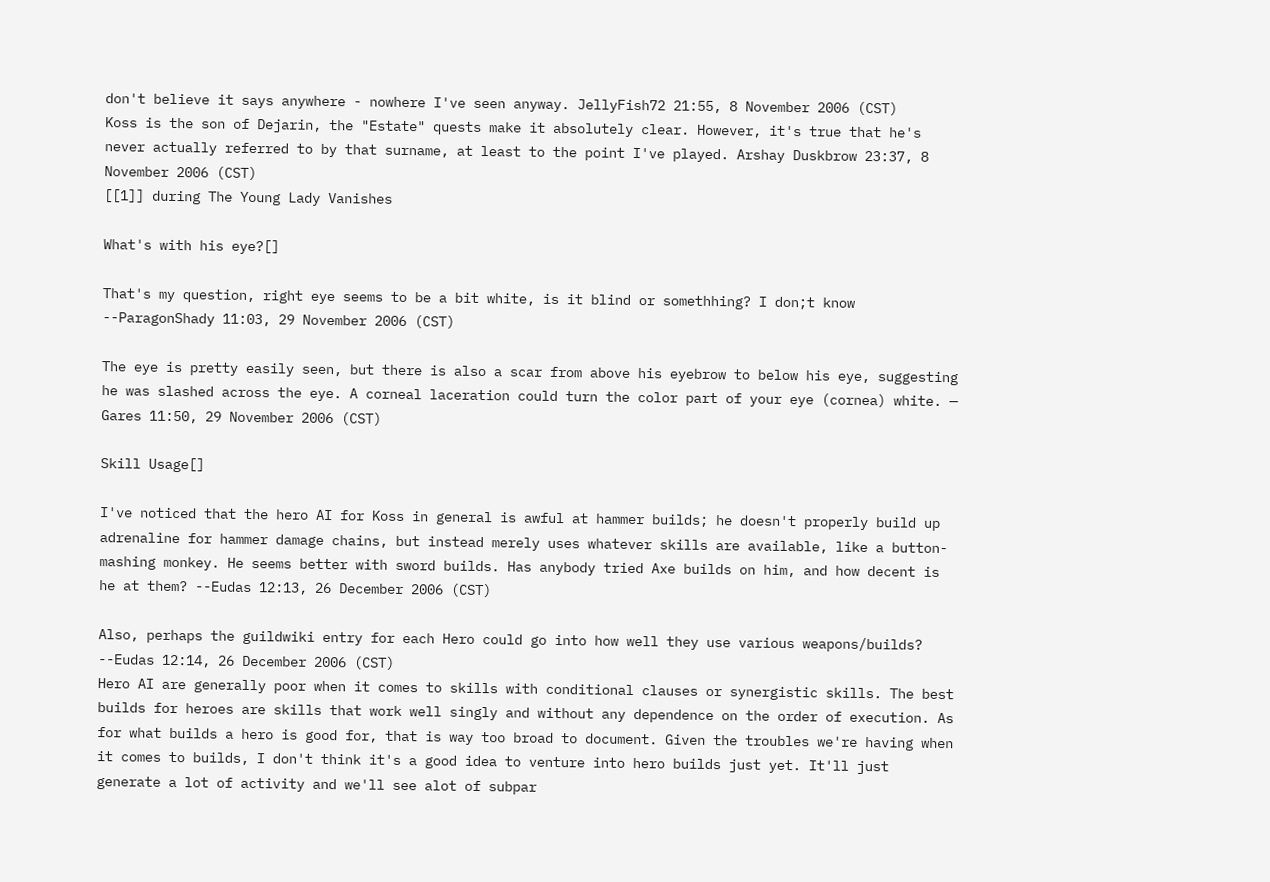don't believe it says anywhere - nowhere I've seen anyway. JellyFish72 21:55, 8 November 2006 (CST)
Koss is the son of Dejarin, the "Estate" quests make it absolutely clear. However, it's true that he's never actually referred to by that surname, at least to the point I've played. Arshay Duskbrow 23:37, 8 November 2006 (CST)
[[1]] during The Young Lady Vanishes

What's with his eye?[]

That's my question, right eye seems to be a bit white, is it blind or somethhing? I don;t know --ParagonShady 11:03, 29 November 2006 (CST)

The eye is pretty easily seen, but there is also a scar from above his eyebrow to below his eye, suggesting he was slashed across the eye. A corneal laceration could turn the color part of your eye (cornea) white. — Gares 11:50, 29 November 2006 (CST)

Skill Usage[]

I've noticed that the hero AI for Koss in general is awful at hammer builds; he doesn't properly build up adrenaline for hammer damage chains, but instead merely uses whatever skills are available, like a button-mashing monkey. He seems better with sword builds. Has anybody tried Axe builds on him, and how decent is he at them? --Eudas 12:13, 26 December 2006 (CST)

Also, perhaps the guildwiki entry for each Hero could go into how well they use various weapons/builds? --Eudas 12:14, 26 December 2006 (CST)
Hero AI are generally poor when it comes to skills with conditional clauses or synergistic skills. The best builds for heroes are skills that work well singly and without any dependence on the order of execution. As for what builds a hero is good for, that is way too broad to document. Given the troubles we're having when it comes to builds, I don't think it's a good idea to venture into hero builds just yet. It'll just generate a lot of activity and we'll see alot of subpar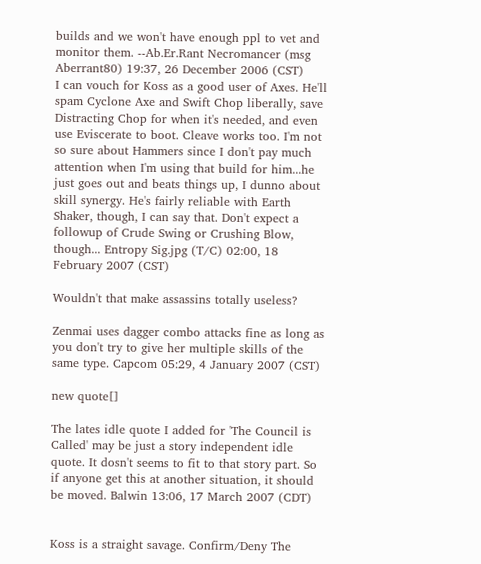builds and we won't have enough ppl to vet and monitor them. --Ab.Er.Rant Necromancer (msg Aberrant80) 19:37, 26 December 2006 (CST)
I can vouch for Koss as a good user of Axes. He'll spam Cyclone Axe and Swift Chop liberally, save Distracting Chop for when it's needed, and even use Eviscerate to boot. Cleave works too. I'm not so sure about Hammers since I don't pay much attention when I'm using that build for him...he just goes out and beats things up, I dunno about skill synergy. He's fairly reliable with Earth Shaker, though, I can say that. Don't expect a followup of Crude Swing or Crushing Blow, though... Entropy Sig.jpg (T/C) 02:00, 18 February 2007 (CST)

Wouldn't that make assassins totally useless?

Zenmai uses dagger combo attacks fine as long as you don't try to give her multiple skills of the same type. Capcom 05:29, 4 January 2007 (CST)

new quote[]

The lates idle quote I added for 'The Council is Called' may be just a story independent idle quote. It dosn't seems to fit to that story part. So if anyone get this at another situation, it should be moved. Balwin 13:06, 17 March 2007 (CDT)


Koss is a straight savage. Confirm/Deny The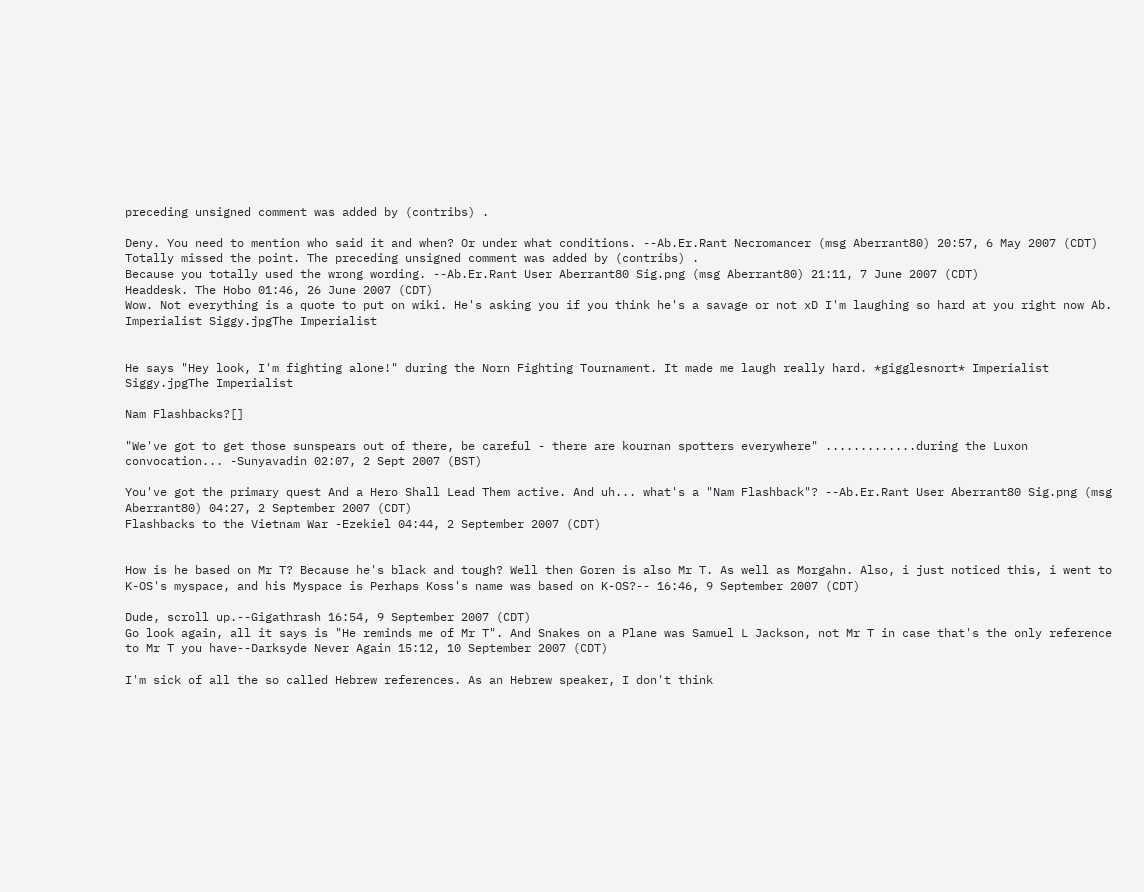preceding unsigned comment was added by (contribs) .

Deny. You need to mention who said it and when? Or under what conditions. --Ab.Er.Rant Necromancer (msg Aberrant80) 20:57, 6 May 2007 (CDT)
Totally missed the point. The preceding unsigned comment was added by (contribs) .
Because you totally used the wrong wording. --Ab.Er.Rant User Aberrant80 Sig.png (msg Aberrant80) 21:11, 7 June 2007 (CDT)
Headdesk. The Hobo 01:46, 26 June 2007 (CDT)
Wow. Not everything is a quote to put on wiki. He's asking you if you think he's a savage or not xD I'm laughing so hard at you right now Ab. Imperialist Siggy.jpgThe Imperialist


He says "Hey look, I'm fighting alone!" during the Norn Fighting Tournament. It made me laugh really hard. *gigglesnort* Imperialist Siggy.jpgThe Imperialist

Nam Flashbacks?[]

"We've got to get those sunspears out of there, be careful - there are kournan spotters everywhere" .............during the Luxon convocation... -Sunyavadin 02:07, 2 Sept 2007 (BST)

You've got the primary quest And a Hero Shall Lead Them active. And uh... what's a "Nam Flashback"? --Ab.Er.Rant User Aberrant80 Sig.png (msg Aberrant80) 04:27, 2 September 2007 (CDT)
Flashbacks to the Vietnam War -Ezekiel 04:44, 2 September 2007 (CDT)


How is he based on Mr T? Because he's black and tough? Well then Goren is also Mr T. As well as Morgahn. Also, i just noticed this, i went to K-OS's myspace, and his Myspace is Perhaps Koss's name was based on K-OS?-- 16:46, 9 September 2007 (CDT)

Dude, scroll up.--Gigathrash 16:54, 9 September 2007 (CDT)
Go look again, all it says is "He reminds me of Mr T". And Snakes on a Plane was Samuel L Jackson, not Mr T in case that's the only reference to Mr T you have--Darksyde Never Again 15:12, 10 September 2007 (CDT)

I'm sick of all the so called Hebrew references. As an Hebrew speaker, I don't think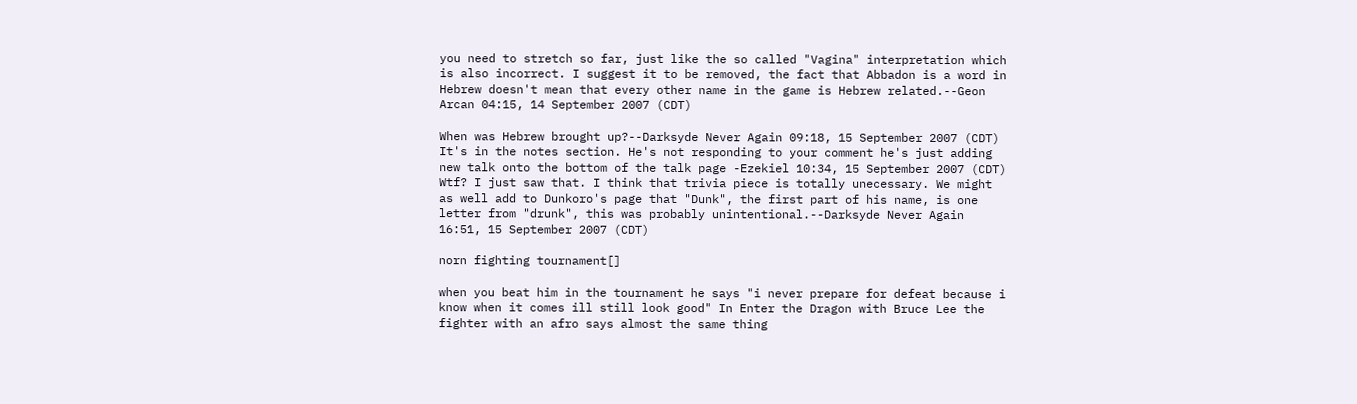you need to stretch so far, just like the so called "Vagina" interpretation which is also incorrect. I suggest it to be removed, the fact that Abbadon is a word in Hebrew doesn't mean that every other name in the game is Hebrew related.--Geon Arcan 04:15, 14 September 2007 (CDT)

When was Hebrew brought up?--Darksyde Never Again 09:18, 15 September 2007 (CDT)
It's in the notes section. He's not responding to your comment he's just adding new talk onto the bottom of the talk page -Ezekiel 10:34, 15 September 2007 (CDT)
Wtf? I just saw that. I think that trivia piece is totally unecessary. We might as well add to Dunkoro's page that "Dunk", the first part of his name, is one letter from "drunk", this was probably unintentional.--Darksyde Never Again 16:51, 15 September 2007 (CDT)

norn fighting tournament[]

when you beat him in the tournament he says "i never prepare for defeat because i know when it comes ill still look good" In Enter the Dragon with Bruce Lee the fighter with an afro says almost the same thing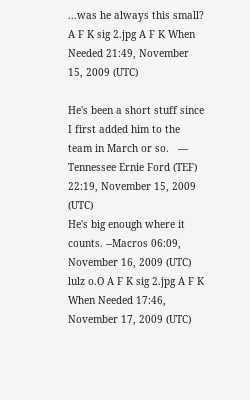...was he always this small? A F K sig 2.jpg A F K When Needed 21:49, November 15, 2009 (UTC)

He's been a short stuff since I first added him to the team in March or so.   — Tennessee Ernie Ford (TEF) 22:19, November 15, 2009 (UTC)
He's big enough where it counts. --Macros 06:09, November 16, 2009 (UTC)
lulz o.O A F K sig 2.jpg A F K When Needed 17:46, November 17, 2009 (UTC)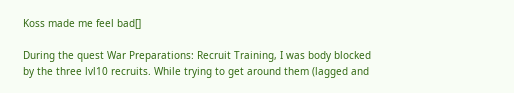Koss made me feel bad[]

During the quest War Preparations: Recruit Training, I was body blocked by the three lvl10 recruits. While trying to get around them (lagged and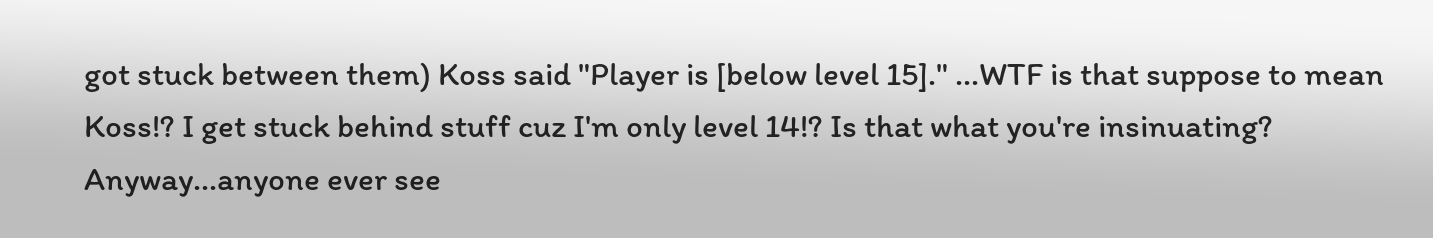got stuck between them) Koss said "Player is [below level 15]." ...WTF is that suppose to mean Koss!? I get stuck behind stuff cuz I'm only level 14!? Is that what you're insinuating? Anyway...anyone ever see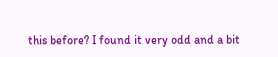this before? I found it very odd and a bit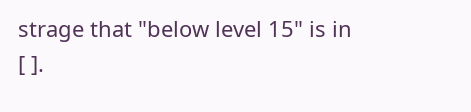strage that "below level 15" is in [ ].